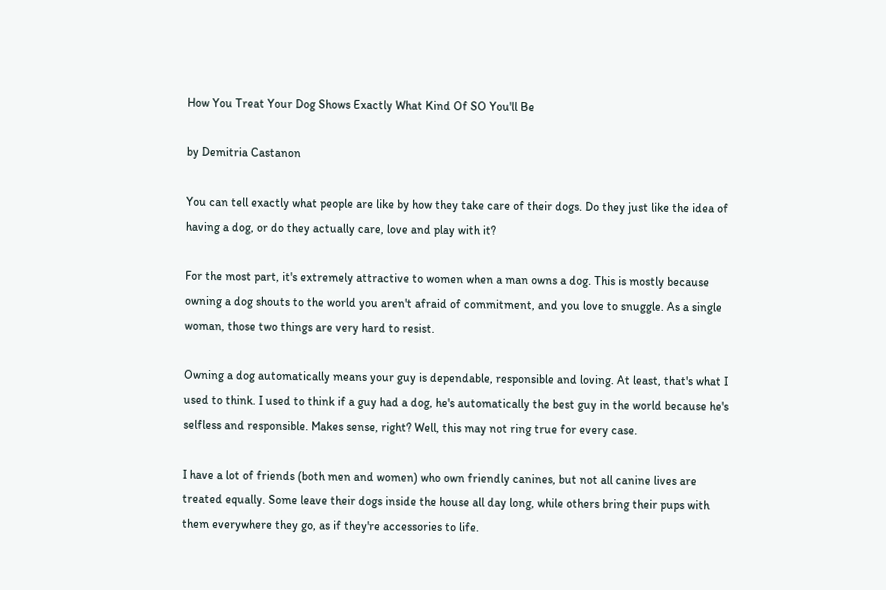How You Treat Your Dog Shows Exactly What Kind Of SO You'll Be

by Demitria Castanon

You can tell exactly what people are like by how they take care of their dogs. Do they just like the idea of having a dog, or do they actually care, love and play with it?

For the most part, it's extremely attractive to women when a man owns a dog. This is mostly because owning a dog shouts to the world you aren't afraid of commitment, and you love to snuggle. As a single woman, those two things are very hard to resist.

Owning a dog automatically means your guy is dependable, responsible and loving. At least, that's what I used to think. I used to think if a guy had a dog, he's automatically the best guy in the world because he's selfless and responsible. Makes sense, right? Well, this may not ring true for every case.

I have a lot of friends (both men and women) who own friendly canines, but not all canine lives are treated equally. Some leave their dogs inside the house all day long, while others bring their pups with them everywhere they go, as if they're accessories to life.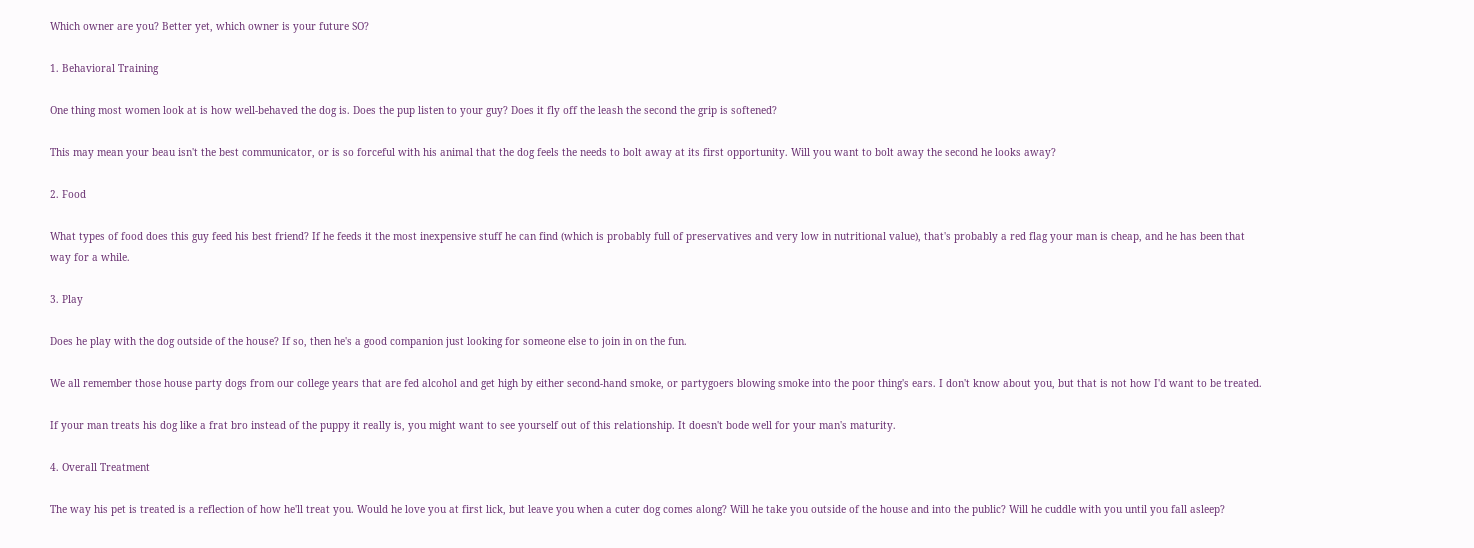Which owner are you? Better yet, which owner is your future SO?

1. Behavioral Training

One thing most women look at is how well-behaved the dog is. Does the pup listen to your guy? Does it fly off the leash the second the grip is softened?

This may mean your beau isn't the best communicator, or is so forceful with his animal that the dog feels the needs to bolt away at its first opportunity. Will you want to bolt away the second he looks away?

2. Food

What types of food does this guy feed his best friend? If he feeds it the most inexpensive stuff he can find (which is probably full of preservatives and very low in nutritional value), that's probably a red flag your man is cheap, and he has been that way for a while.

3. Play

Does he play with the dog outside of the house? If so, then he's a good companion just looking for someone else to join in on the fun.

We all remember those house party dogs from our college years that are fed alcohol and get high by either second-hand smoke, or partygoers blowing smoke into the poor thing's ears. I don't know about you, but that is not how I'd want to be treated.

If your man treats his dog like a frat bro instead of the puppy it really is, you might want to see yourself out of this relationship. It doesn't bode well for your man's maturity.

4. Overall Treatment

The way his pet is treated is a reflection of how he'll treat you. Would he love you at first lick, but leave you when a cuter dog comes along? Will he take you outside of the house and into the public? Will he cuddle with you until you fall asleep?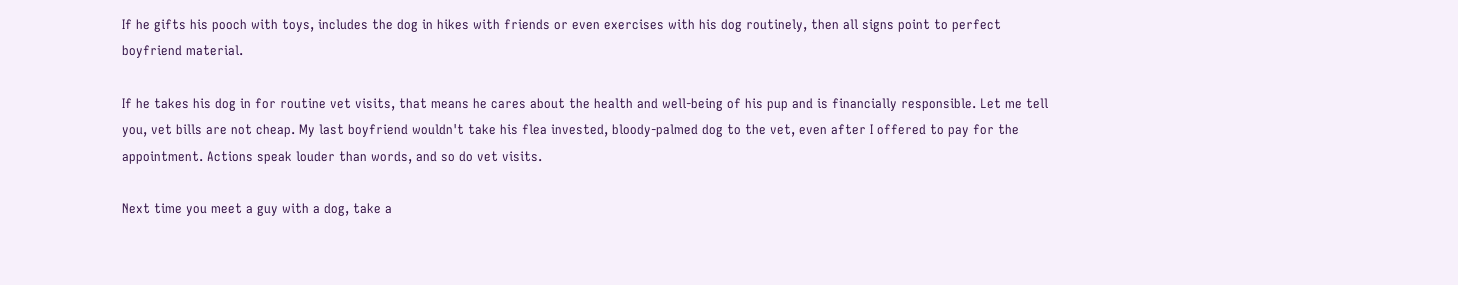If he gifts his pooch with toys, includes the dog in hikes with friends or even exercises with his dog routinely, then all signs point to perfect boyfriend material.

If he takes his dog in for routine vet visits, that means he cares about the health and well-being of his pup and is financially responsible. Let me tell you, vet bills are not cheap. My last boyfriend wouldn't take his flea invested, bloody-palmed dog to the vet, even after I offered to pay for the appointment. Actions speak louder than words, and so do vet visits.

Next time you meet a guy with a dog, take a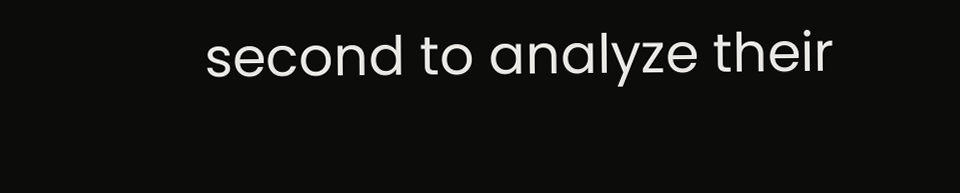second to analyze their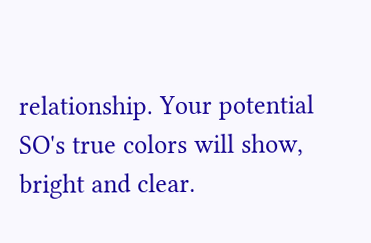relationship. Your potential SO's true colors will show, bright and clear.